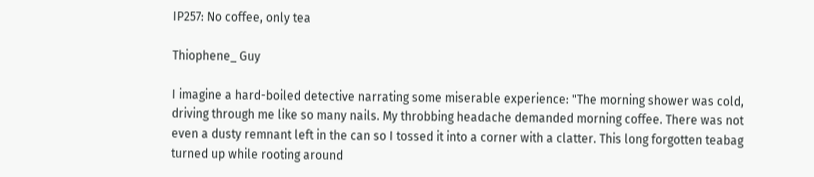IP257: No coffee, only tea

Thiophene_ Guy

I imagine a hard-boiled detective narrating some miserable experience: "The morning shower was cold, driving through me like so many nails. My throbbing headache demanded morning coffee. There was not even a dusty remnant left in the can so I tossed it into a corner with a clatter. This long forgotten teabag turned up while rooting around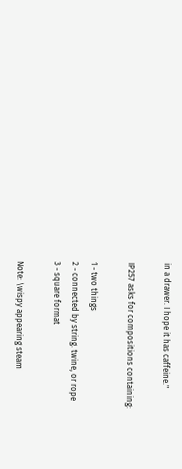in a drawer. I hope it has caffeine."

IP257 asks for compositions containing:

1 - two things
2 - connected by string. twine, or rope
3 - square format

Note: \wispy appearing steam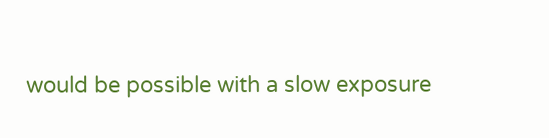would be possible with a slow exposure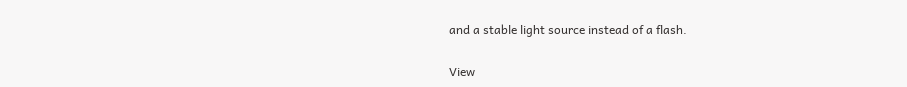and a stable light source instead of a flash.

View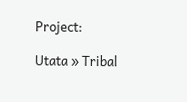Project:

Utata » Tribal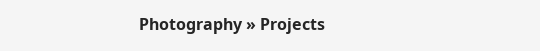Photography » Projects